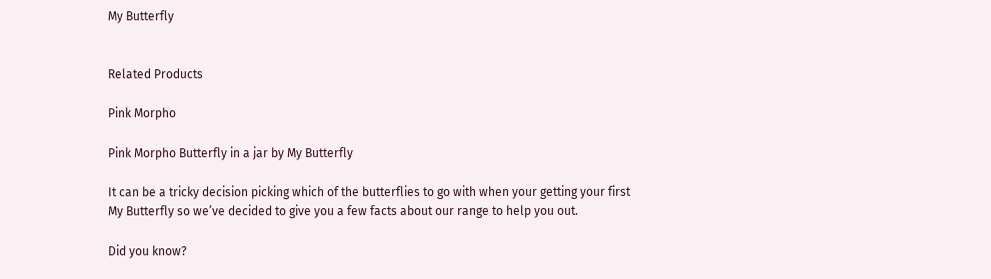My Butterfly


Related Products

Pink Morpho

Pink Morpho Butterfly in a jar by My Butterfly

It can be a tricky decision picking which of the butterflies to go with when your getting your first My Butterfly so we’ve decided to give you a few facts about our range to help you out.

Did you know?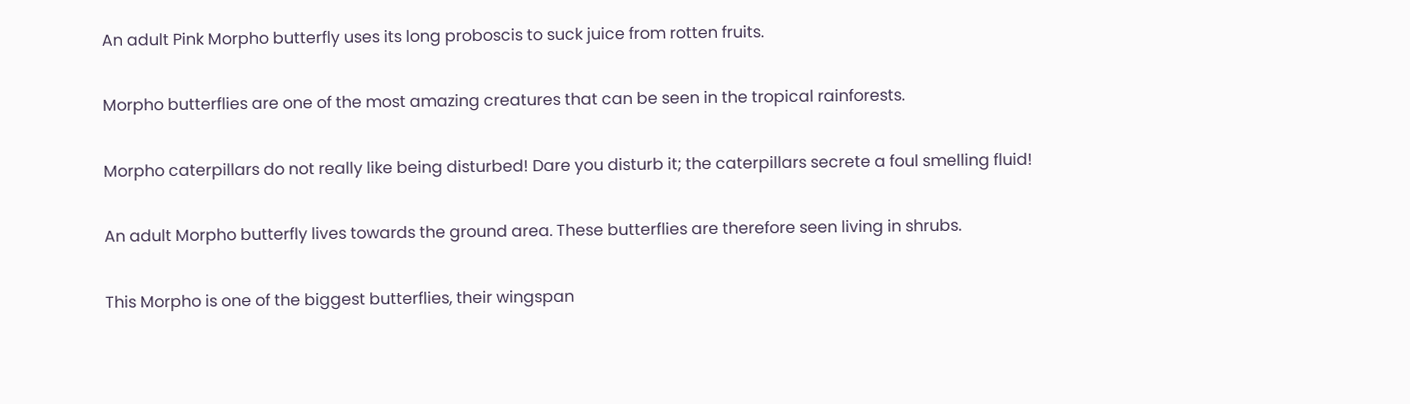An adult Pink Morpho butterfly uses its long proboscis to suck juice from rotten fruits.

Morpho butterflies are one of the most amazing creatures that can be seen in the tropical rainforests.

Morpho caterpillars do not really like being disturbed! Dare you disturb it; the caterpillars secrete a foul smelling fluid!

An adult Morpho butterfly lives towards the ground area. These butterflies are therefore seen living in shrubs.

This Morpho is one of the biggest butterflies, their wingspan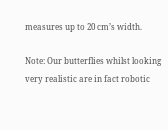measures up to 20 cm’s width.

Note: Our butterflies whilst looking very realistic are in fact robotic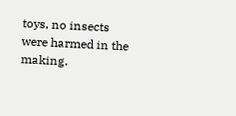toys, no insects were harmed in the making.